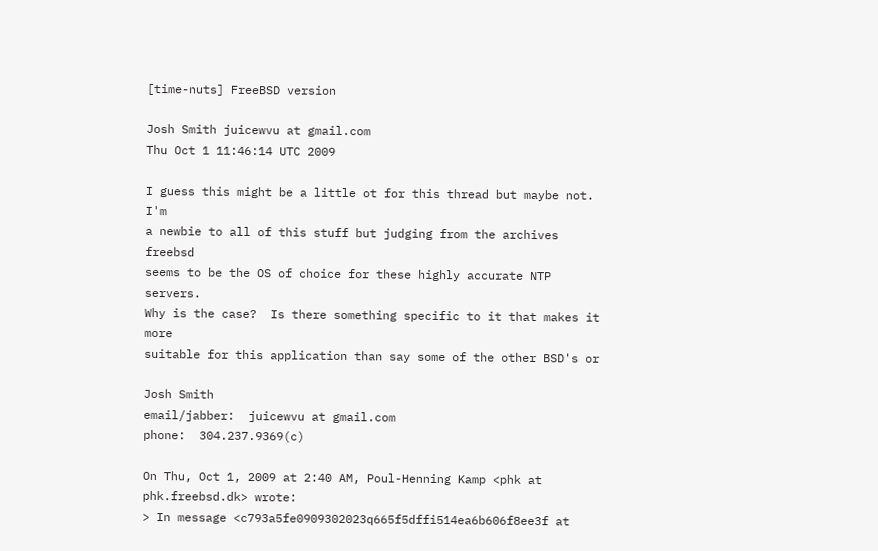[time-nuts] FreeBSD version

Josh Smith juicewvu at gmail.com
Thu Oct 1 11:46:14 UTC 2009

I guess this might be a little ot for this thread but maybe not.  I'm
a newbie to all of this stuff but judging from the archives freebsd
seems to be the OS of choice for these highly accurate NTP servers.
Why is the case?  Is there something specific to it that makes it more
suitable for this application than say some of the other BSD's or

Josh Smith
email/jabber:  juicewvu at gmail.com
phone:  304.237.9369(c)

On Thu, Oct 1, 2009 at 2:40 AM, Poul-Henning Kamp <phk at phk.freebsd.dk> wrote:
> In message <c793a5fe0909302023q665f5dffi514ea6b606f8ee3f at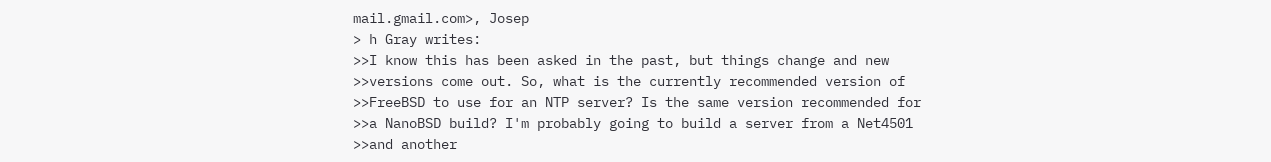mail.gmail.com>, Josep
> h Gray writes:
>>I know this has been asked in the past, but things change and new
>>versions come out. So, what is the currently recommended version of
>>FreeBSD to use for an NTP server? Is the same version recommended for
>>a NanoBSD build? I'm probably going to build a server from a Net4501
>>and another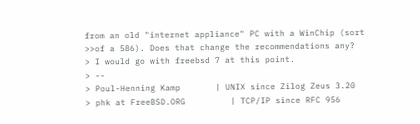from an old "internet appliance" PC with a WinChip (sort
>>of a 586). Does that change the recommendations any?
> I would go with freebsd 7 at this point.
> --
> Poul-Henning Kamp       | UNIX since Zilog Zeus 3.20
> phk at FreeBSD.ORG         | TCP/IP since RFC 956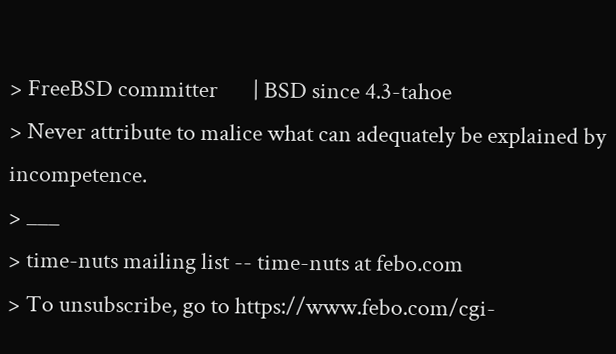> FreeBSD committer       | BSD since 4.3-tahoe
> Never attribute to malice what can adequately be explained by incompetence.
> ___
> time-nuts mailing list -- time-nuts at febo.com
> To unsubscribe, go to https://www.febo.com/cgi-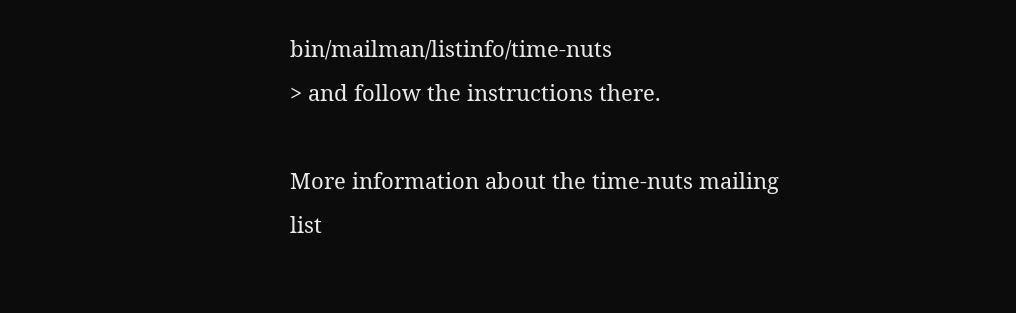bin/mailman/listinfo/time-nuts
> and follow the instructions there.

More information about the time-nuts mailing list